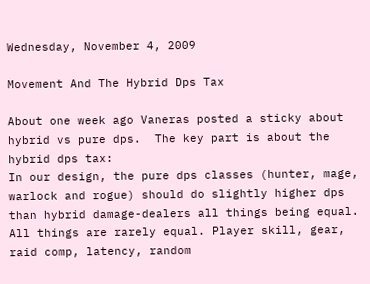Wednesday, November 4, 2009

Movement And The Hybrid Dps Tax

About one week ago Vaneras posted a sticky about hybrid vs pure dps.  The key part is about the hybrid dps tax:
In our design, the pure dps classes (hunter, mage, warlock and rogue) should do slightly higher dps than hybrid damage-dealers all things being equal. All things are rarely equal. Player skill, gear, raid comp, latency, random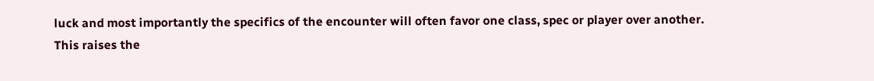luck and most importantly the specifics of the encounter will often favor one class, spec or player over another.
This raises the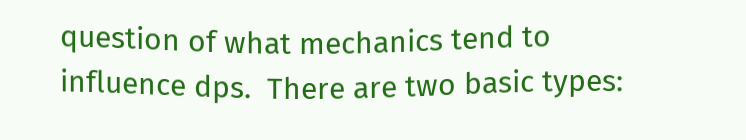question of what mechanics tend to influence dps.  There are two basic types: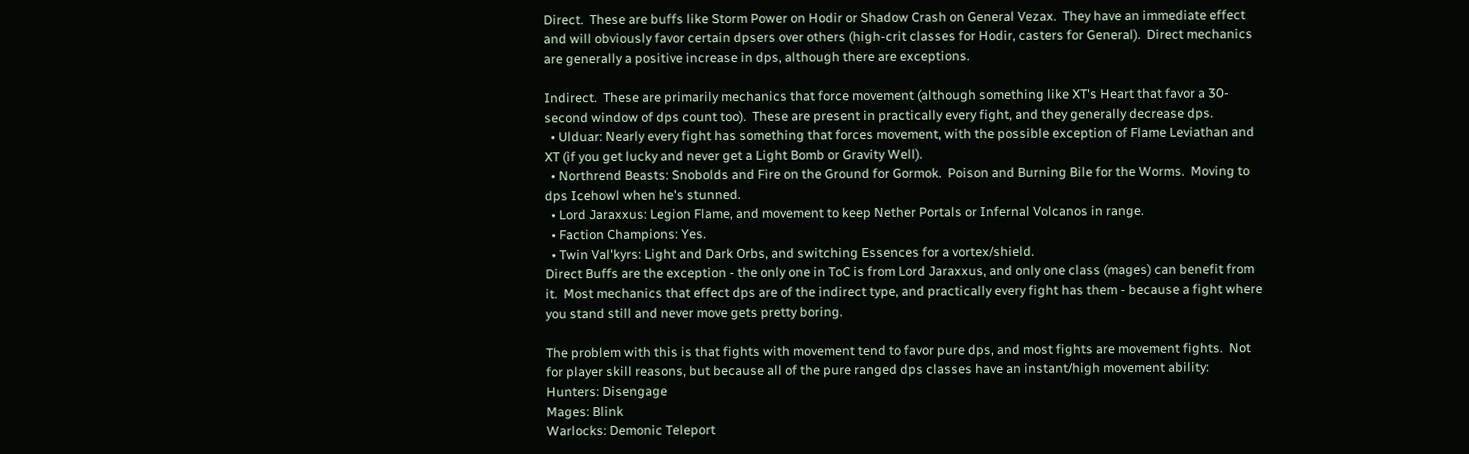Direct.  These are buffs like Storm Power on Hodir or Shadow Crash on General Vezax.  They have an immediate effect and will obviously favor certain dpsers over others (high-crit classes for Hodir, casters for General).  Direct mechanics are generally a positive increase in dps, although there are exceptions.

Indirect.  These are primarily mechanics that force movement (although something like XT's Heart that favor a 30-second window of dps count too).  These are present in practically every fight, and they generally decrease dps.
  • Ulduar: Nearly every fight has something that forces movement, with the possible exception of Flame Leviathan and XT (if you get lucky and never get a Light Bomb or Gravity Well).
  • Northrend Beasts: Snobolds and Fire on the Ground for Gormok.  Poison and Burning Bile for the Worms.  Moving to dps Icehowl when he's stunned.
  • Lord Jaraxxus: Legion Flame, and movement to keep Nether Portals or Infernal Volcanos in range.
  • Faction Champions: Yes.
  • Twin Val'kyrs: Light and Dark Orbs, and switching Essences for a vortex/shield.
Direct Buffs are the exception - the only one in ToC is from Lord Jaraxxus, and only one class (mages) can benefit from it.  Most mechanics that effect dps are of the indirect type, and practically every fight has them - because a fight where you stand still and never move gets pretty boring.

The problem with this is that fights with movement tend to favor pure dps, and most fights are movement fights.  Not for player skill reasons, but because all of the pure ranged dps classes have an instant/high movement ability:
Hunters: Disengage
Mages: Blink
Warlocks: Demonic Teleport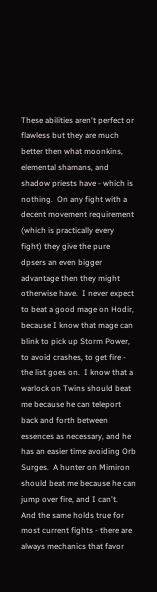These abilities aren't perfect or flawless but they are much better then what moonkins, elemental shamans, and shadow priests have - which is nothing.  On any fight with a decent movement requirement (which is practically every fight) they give the pure dpsers an even bigger advantage then they might otherwise have.  I never expect to beat a good mage on Hodir, because I know that mage can blink to pick up Storm Power, to avoid crashes, to get fire - the list goes on.  I know that a warlock on Twins should beat me because he can teleport back and forth between essences as necessary, and he has an easier time avoiding Orb Surges.  A hunter on Mimiron should beat me because he can jump over fire, and I can't.  And the same holds true for most current fights - there are always mechanics that favor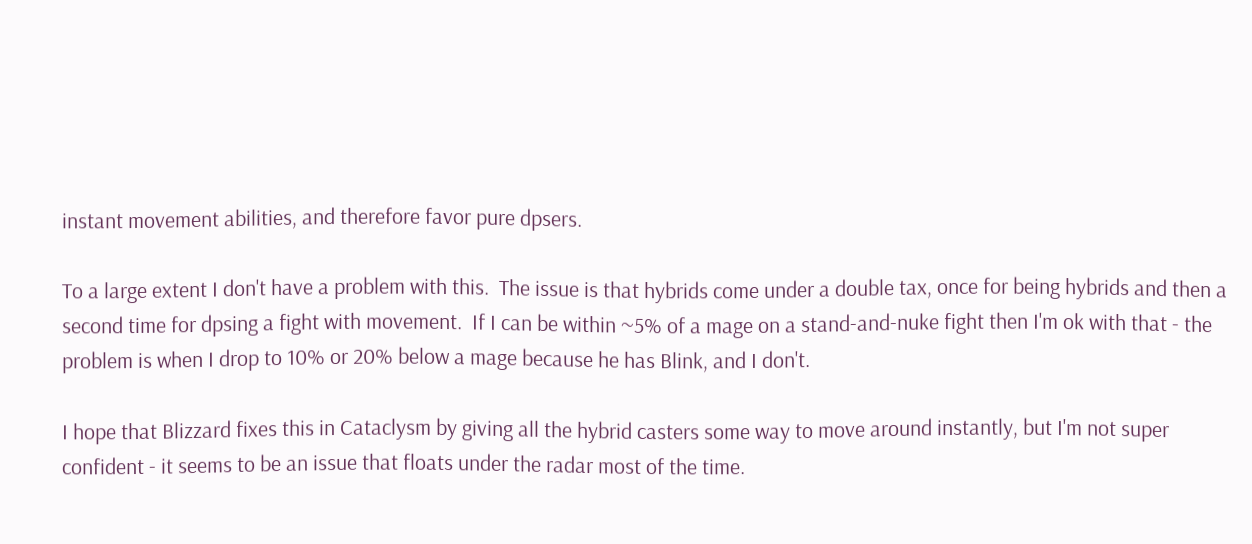instant movement abilities, and therefore favor pure dpsers.

To a large extent I don't have a problem with this.  The issue is that hybrids come under a double tax, once for being hybrids and then a second time for dpsing a fight with movement.  If I can be within ~5% of a mage on a stand-and-nuke fight then I'm ok with that - the problem is when I drop to 10% or 20% below a mage because he has Blink, and I don't.

I hope that Blizzard fixes this in Cataclysm by giving all the hybrid casters some way to move around instantly, but I'm not super confident - it seems to be an issue that floats under the radar most of the time.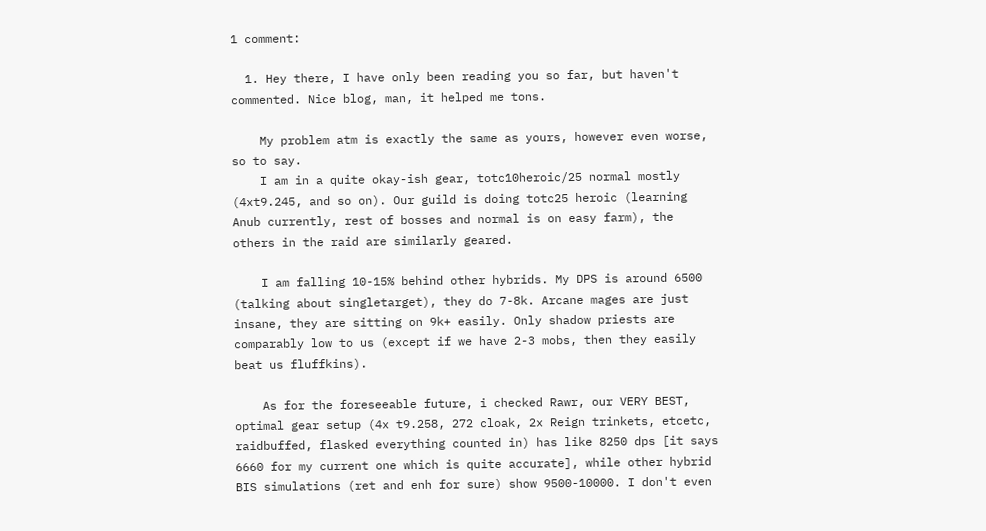1 comment:

  1. Hey there, I have only been reading you so far, but haven't commented. Nice blog, man, it helped me tons.

    My problem atm is exactly the same as yours, however even worse, so to say.
    I am in a quite okay-ish gear, totc10heroic/25 normal mostly (4xt9.245, and so on). Our guild is doing totc25 heroic (learning Anub currently, rest of bosses and normal is on easy farm), the others in the raid are similarly geared.

    I am falling 10-15% behind other hybrids. My DPS is around 6500 (talking about singletarget), they do 7-8k. Arcane mages are just insane, they are sitting on 9k+ easily. Only shadow priests are comparably low to us (except if we have 2-3 mobs, then they easily beat us fluffkins).

    As for the foreseeable future, i checked Rawr, our VERY BEST, optimal gear setup (4x t9.258, 272 cloak, 2x Reign trinkets, etcetc, raidbuffed, flasked everything counted in) has like 8250 dps [it says 6660 for my current one which is quite accurate], while other hybrid BIS simulations (ret and enh for sure) show 9500-10000. I don't even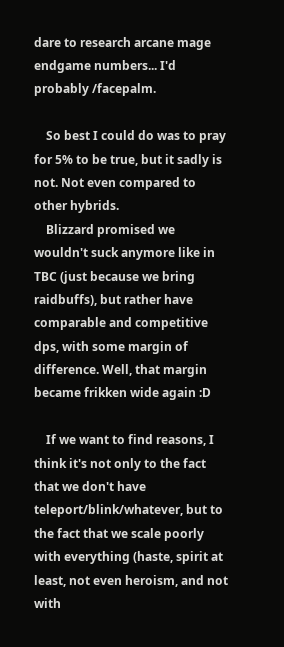dare to research arcane mage endgame numbers... I'd probably /facepalm.

    So best I could do was to pray for 5% to be true, but it sadly is not. Not even compared to other hybrids.
    Blizzard promised we wouldn't suck anymore like in TBC (just because we bring raidbuffs), but rather have comparable and competitive dps, with some margin of difference. Well, that margin became frikken wide again :D

    If we want to find reasons, I think it's not only to the fact that we don't have teleport/blink/whatever, but to the fact that we scale poorly with everything (haste, spirit at least, not even heroism, and not with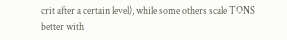crit after a certain level), while some others scale TONS better with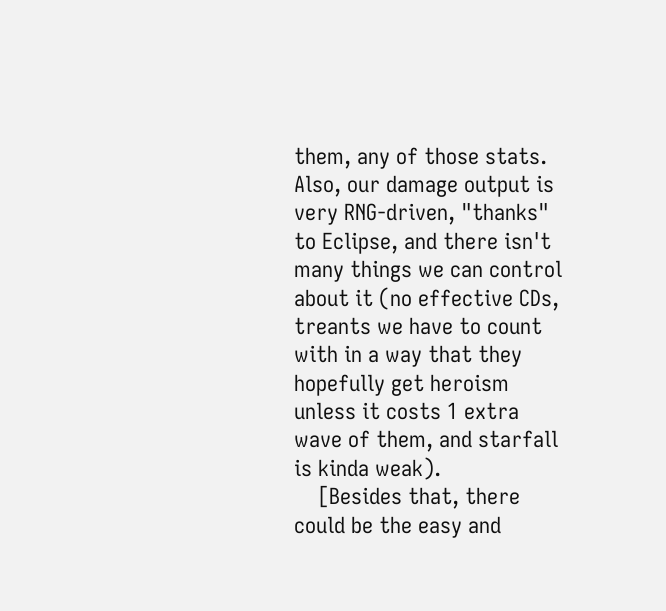them, any of those stats. Also, our damage output is very RNG-driven, "thanks" to Eclipse, and there isn't many things we can control about it (no effective CDs, treants we have to count with in a way that they hopefully get heroism unless it costs 1 extra wave of them, and starfall is kinda weak).
    [Besides that, there could be the easy and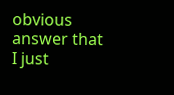obvious answer that I just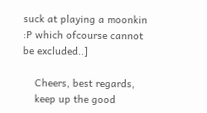suck at playing a moonkin :P which ofcourse cannot be excluded..]

    Cheers, best regards,
    keep up the good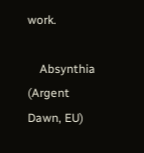work.

    Absynthia (Argent Dawn, EU)